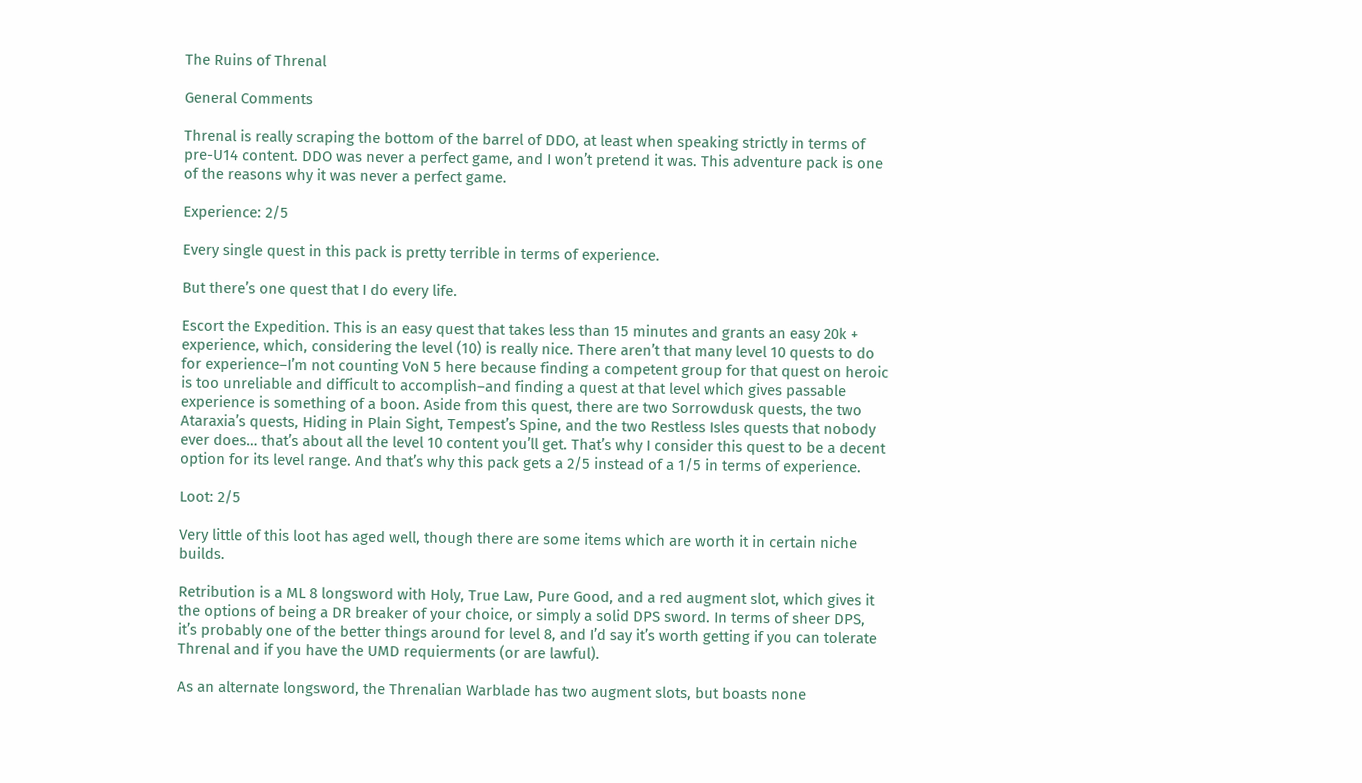The Ruins of Threnal

General Comments

Threnal is really scraping the bottom of the barrel of DDO, at least when speaking strictly in terms of pre-U14 content. DDO was never a perfect game, and I won’t pretend it was. This adventure pack is one of the reasons why it was never a perfect game.

Experience: 2/5

Every single quest in this pack is pretty terrible in terms of experience.

But there’s one quest that I do every life.

Escort the Expedition. This is an easy quest that takes less than 15 minutes and grants an easy 20k + experience, which, considering the level (10) is really nice. There aren’t that many level 10 quests to do for experience–I’m not counting VoN 5 here because finding a competent group for that quest on heroic is too unreliable and difficult to accomplish–and finding a quest at that level which gives passable experience is something of a boon. Aside from this quest, there are two Sorrowdusk quests, the two Ataraxia’s quests, Hiding in Plain Sight, Tempest’s Spine, and the two Restless Isles quests that nobody ever does… that’s about all the level 10 content you’ll get. That’s why I consider this quest to be a decent option for its level range. And that’s why this pack gets a 2/5 instead of a 1/5 in terms of experience.

Loot: 2/5

Very little of this loot has aged well, though there are some items which are worth it in certain niche builds.

Retribution is a ML 8 longsword with Holy, True Law, Pure Good, and a red augment slot, which gives it the options of being a DR breaker of your choice, or simply a solid DPS sword. In terms of sheer DPS, it’s probably one of the better things around for level 8, and I’d say it’s worth getting if you can tolerate Threnal and if you have the UMD requierments (or are lawful).

As an alternate longsword, the Threnalian Warblade has two augment slots, but boasts none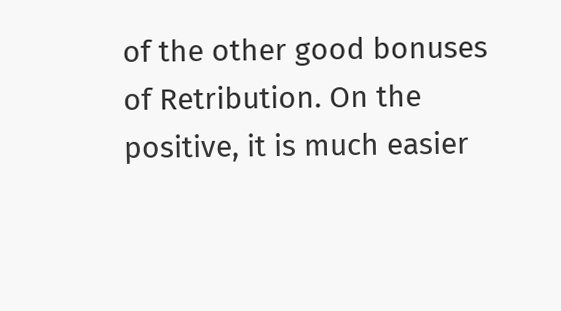of the other good bonuses of Retribution. On the positive, it is much easier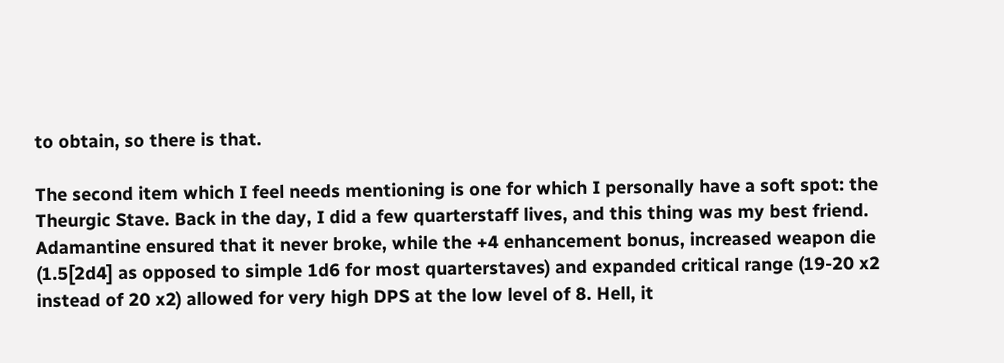to obtain, so there is that.

The second item which I feel needs mentioning is one for which I personally have a soft spot: the Theurgic Stave. Back in the day, I did a few quarterstaff lives, and this thing was my best friend. Adamantine ensured that it never broke, while the +4 enhancement bonus, increased weapon die (1.5[2d4] as opposed to simple 1d6 for most quarterstaves) and expanded critical range (19-20 x2 instead of 20 x2) allowed for very high DPS at the low level of 8. Hell, it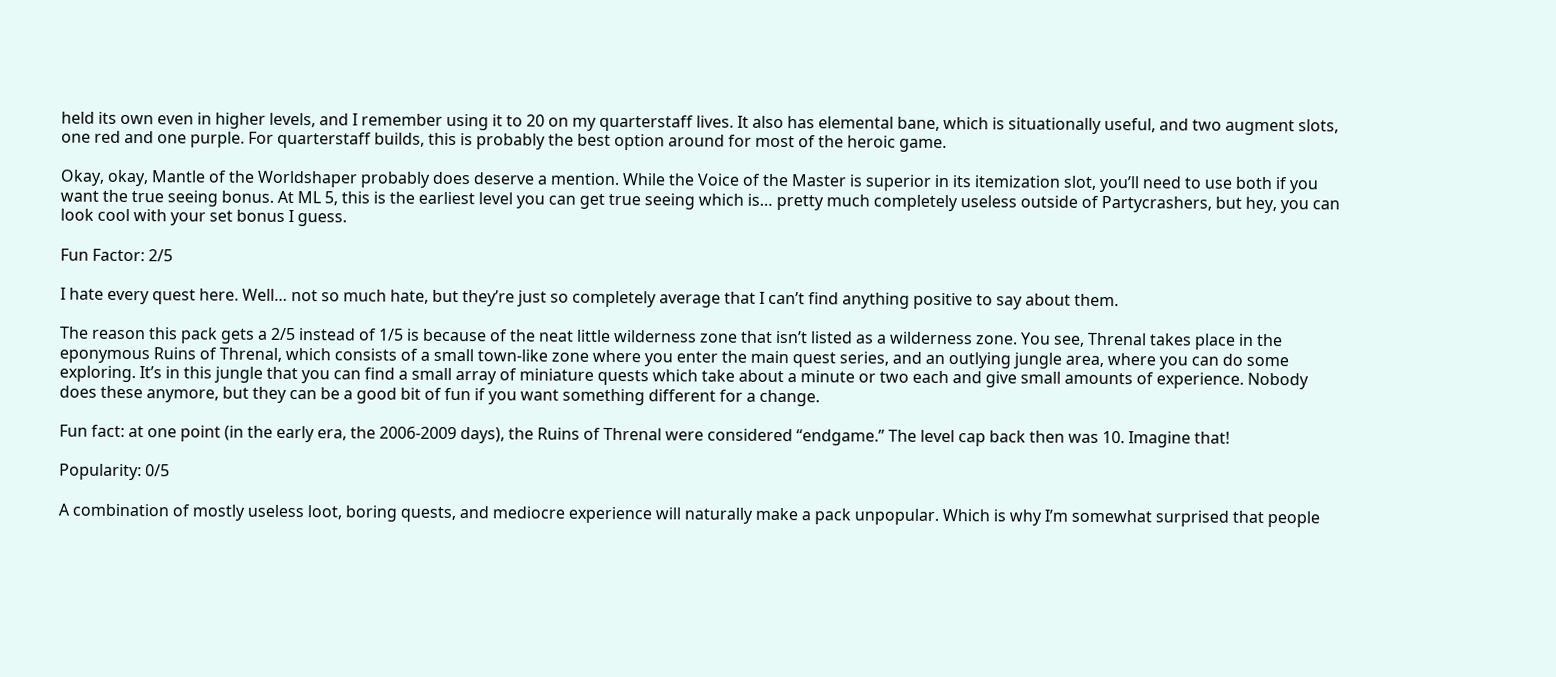held its own even in higher levels, and I remember using it to 20 on my quarterstaff lives. It also has elemental bane, which is situationally useful, and two augment slots, one red and one purple. For quarterstaff builds, this is probably the best option around for most of the heroic game.

Okay, okay, Mantle of the Worldshaper probably does deserve a mention. While the Voice of the Master is superior in its itemization slot, you’ll need to use both if you want the true seeing bonus. At ML 5, this is the earliest level you can get true seeing which is… pretty much completely useless outside of Partycrashers, but hey, you can look cool with your set bonus I guess.

Fun Factor: 2/5

I hate every quest here. Well… not so much hate, but they’re just so completely average that I can’t find anything positive to say about them.

The reason this pack gets a 2/5 instead of 1/5 is because of the neat little wilderness zone that isn’t listed as a wilderness zone. You see, Threnal takes place in the eponymous Ruins of Threnal, which consists of a small town-like zone where you enter the main quest series, and an outlying jungle area, where you can do some exploring. It’s in this jungle that you can find a small array of miniature quests which take about a minute or two each and give small amounts of experience. Nobody does these anymore, but they can be a good bit of fun if you want something different for a change.

Fun fact: at one point (in the early era, the 2006-2009 days), the Ruins of Threnal were considered “endgame.” The level cap back then was 10. Imagine that!

Popularity: 0/5

A combination of mostly useless loot, boring quests, and mediocre experience will naturally make a pack unpopular. Which is why I’m somewhat surprised that people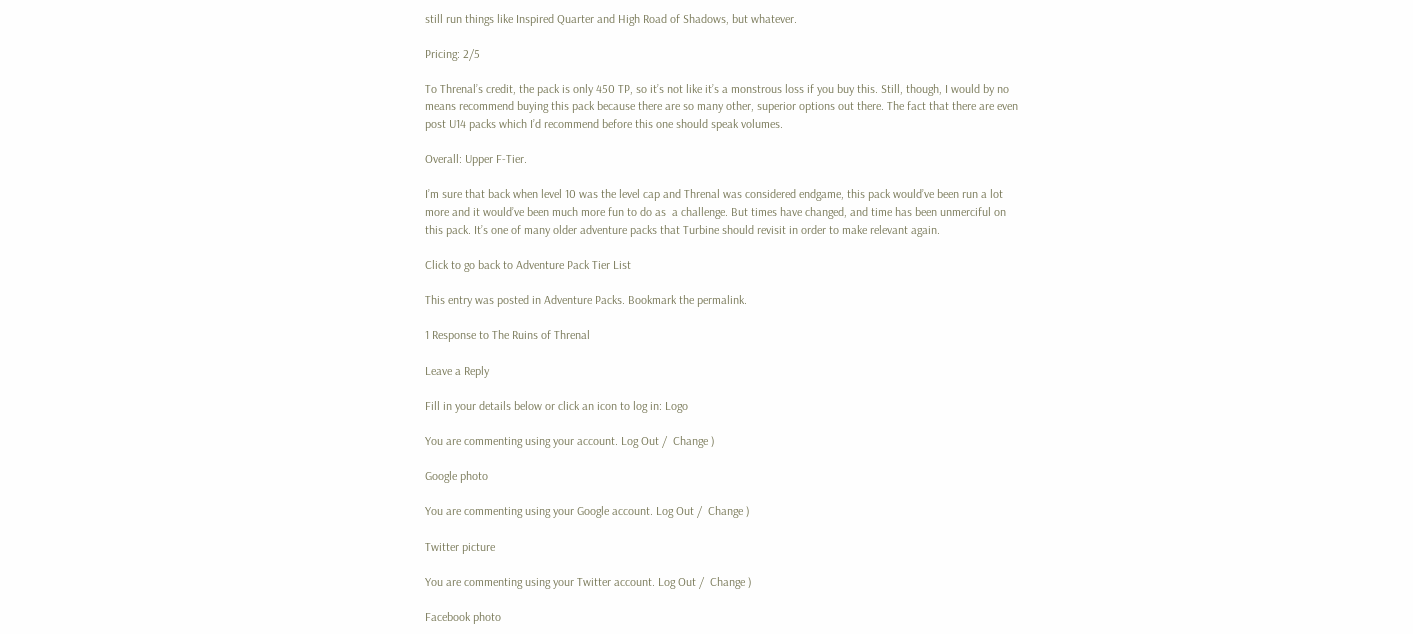still run things like Inspired Quarter and High Road of Shadows, but whatever.

Pricing: 2/5

To Threnal’s credit, the pack is only 450 TP, so it’s not like it’s a monstrous loss if you buy this. Still, though, I would by no means recommend buying this pack because there are so many other, superior options out there. The fact that there are even post U14 packs which I’d recommend before this one should speak volumes.

Overall: Upper F-Tier.

I’m sure that back when level 10 was the level cap and Threnal was considered endgame, this pack would’ve been run a lot more and it would’ve been much more fun to do as  a challenge. But times have changed, and time has been unmerciful on this pack. It’s one of many older adventure packs that Turbine should revisit in order to make relevant again.

Click to go back to Adventure Pack Tier List

This entry was posted in Adventure Packs. Bookmark the permalink.

1 Response to The Ruins of Threnal

Leave a Reply

Fill in your details below or click an icon to log in: Logo

You are commenting using your account. Log Out /  Change )

Google photo

You are commenting using your Google account. Log Out /  Change )

Twitter picture

You are commenting using your Twitter account. Log Out /  Change )

Facebook photo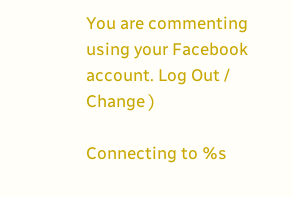You are commenting using your Facebook account. Log Out /  Change )

Connecting to %s